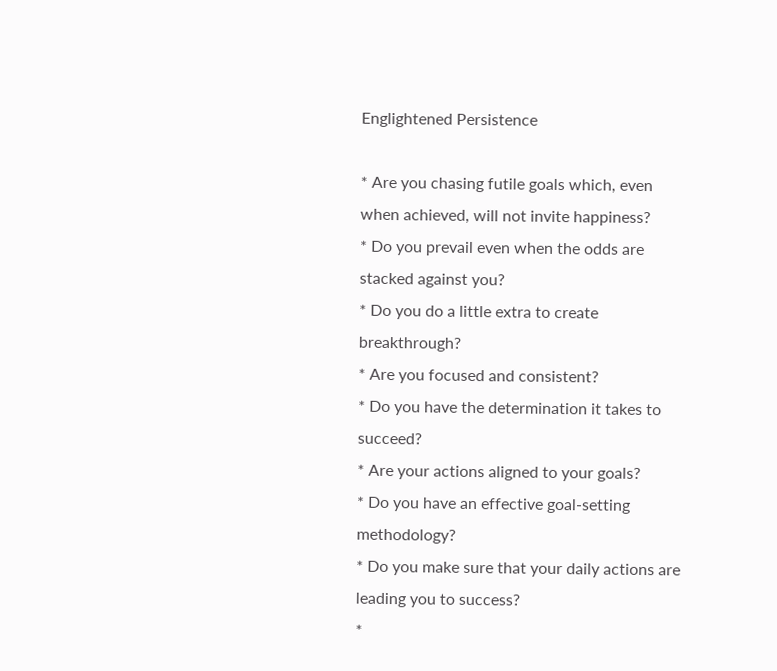Englightened Persistence

* Are you chasing futile goals which, even when achieved, will not invite happiness?
* Do you prevail even when the odds are stacked against you?
* Do you do a little extra to create breakthrough?
* Are you focused and consistent?
* Do you have the determination it takes to succeed?
* Are your actions aligned to your goals?
* Do you have an effective goal-setting methodology?
* Do you make sure that your daily actions are leading you to success?
*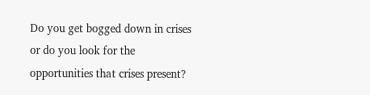Do you get bogged down in crises or do you look for the opportunities that crises present?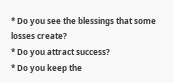* Do you see the blessings that some losses create?
* Do you attract success?
* Do you keep the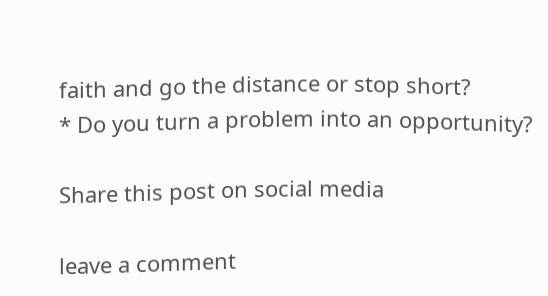faith and go the distance or stop short?
* Do you turn a problem into an opportunity?

Share this post on social media

leave a comment